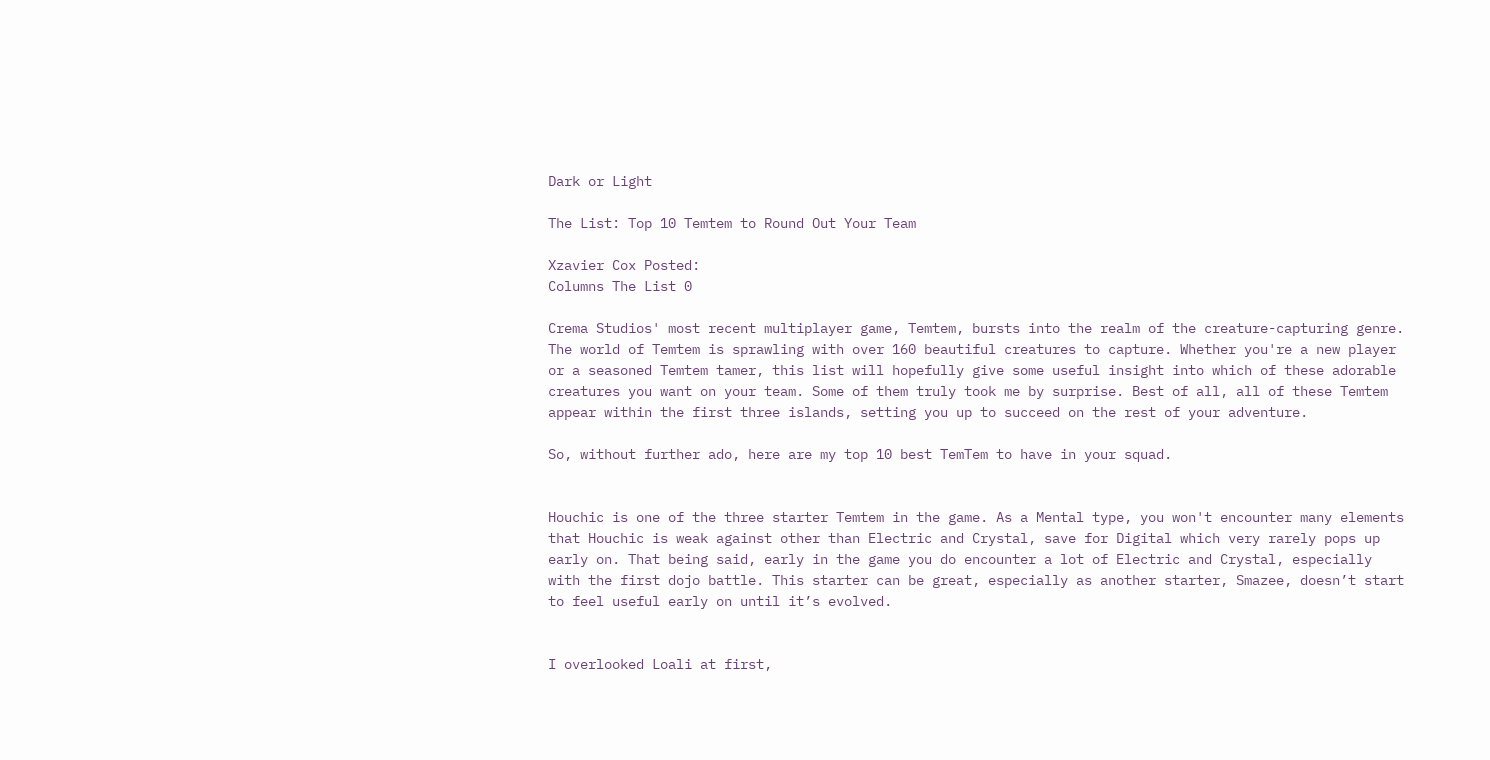Dark or Light

The List: Top 10 Temtem to Round Out Your Team

Xzavier Cox Posted:
Columns The List 0

Crema Studios' most recent multiplayer game, Temtem, bursts into the realm of the creature-capturing genre. The world of Temtem is sprawling with over 160 beautiful creatures to capture. Whether you're a new player or a seasoned Temtem tamer, this list will hopefully give some useful insight into which of these adorable creatures you want on your team. Some of them truly took me by surprise. Best of all, all of these Temtem appear within the first three islands, setting you up to succeed on the rest of your adventure.

So, without further ado, here are my top 10 best TemTem to have in your squad.


Houchic is one of the three starter Temtem in the game. As a Mental type, you won't encounter many elements that Houchic is weak against other than Electric and Crystal, save for Digital which very rarely pops up early on. That being said, early in the game you do encounter a lot of Electric and Crystal, especially with the first dojo battle. This starter can be great, especially as another starter, Smazee, doesn’t start to feel useful early on until it’s evolved.


I overlooked Loali at first,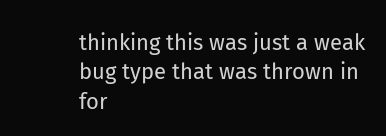thinking this was just a weak bug type that was thrown in for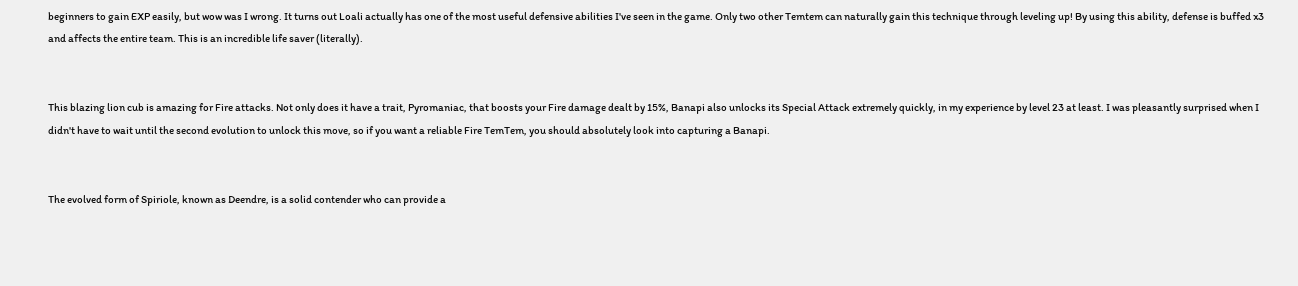beginners to gain EXP easily, but wow was I wrong. It turns out Loali actually has one of the most useful defensive abilities I've seen in the game. Only two other Temtem can naturally gain this technique through leveling up! By using this ability, defense is buffed x3 and affects the entire team. This is an incredible life saver (literally).


This blazing lion cub is amazing for Fire attacks. Not only does it have a trait, Pyromaniac, that boosts your Fire damage dealt by 15%, Banapi also unlocks its Special Attack extremely quickly, in my experience by level 23 at least. I was pleasantly surprised when I didn't have to wait until the second evolution to unlock this move, so if you want a reliable Fire TemTem, you should absolutely look into capturing a Banapi.


The evolved form of Spiriole, known as Deendre, is a solid contender who can provide a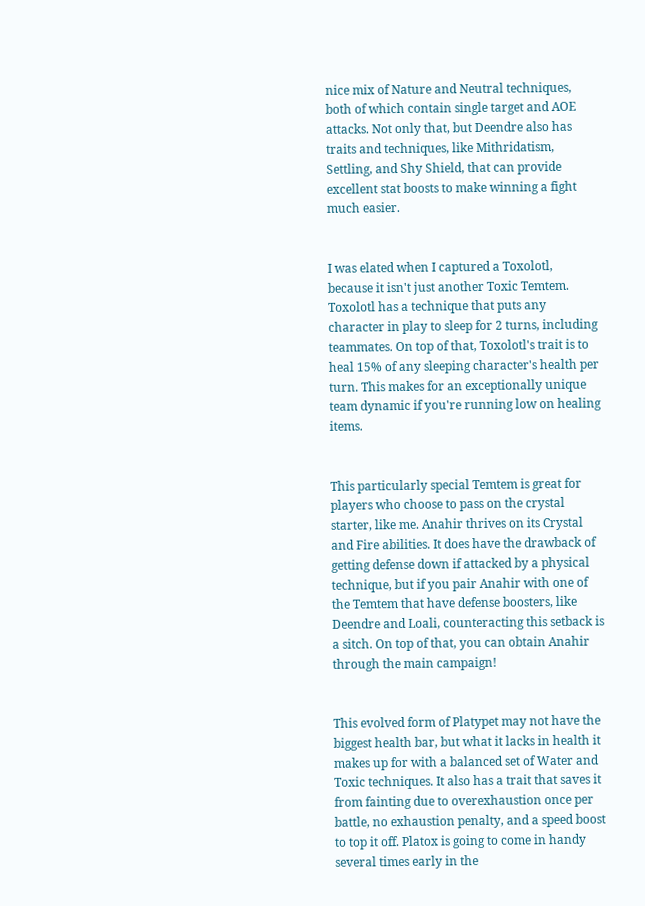nice mix of Nature and Neutral techniques, both of which contain single target and AOE attacks. Not only that, but Deendre also has traits and techniques, like Mithridatism, Settling, and Shy Shield, that can provide excellent stat boosts to make winning a fight much easier.


I was elated when I captured a Toxolotl, because it isn't just another Toxic Temtem. Toxolotl has a technique that puts any character in play to sleep for 2 turns, including teammates. On top of that, Toxolotl's trait is to heal 15% of any sleeping character's health per turn. This makes for an exceptionally unique team dynamic if you're running low on healing items.


This particularly special Temtem is great for players who choose to pass on the crystal starter, like me. Anahir thrives on its Crystal and Fire abilities. It does have the drawback of getting defense down if attacked by a physical technique, but if you pair Anahir with one of the Temtem that have defense boosters, like Deendre and Loali, counteracting this setback is a sitch. On top of that, you can obtain Anahir through the main campaign!


This evolved form of Platypet may not have the biggest health bar, but what it lacks in health it makes up for with a balanced set of Water and Toxic techniques. It also has a trait that saves it from fainting due to overexhaustion once per battle, no exhaustion penalty, and a speed boost to top it off. Platox is going to come in handy several times early in the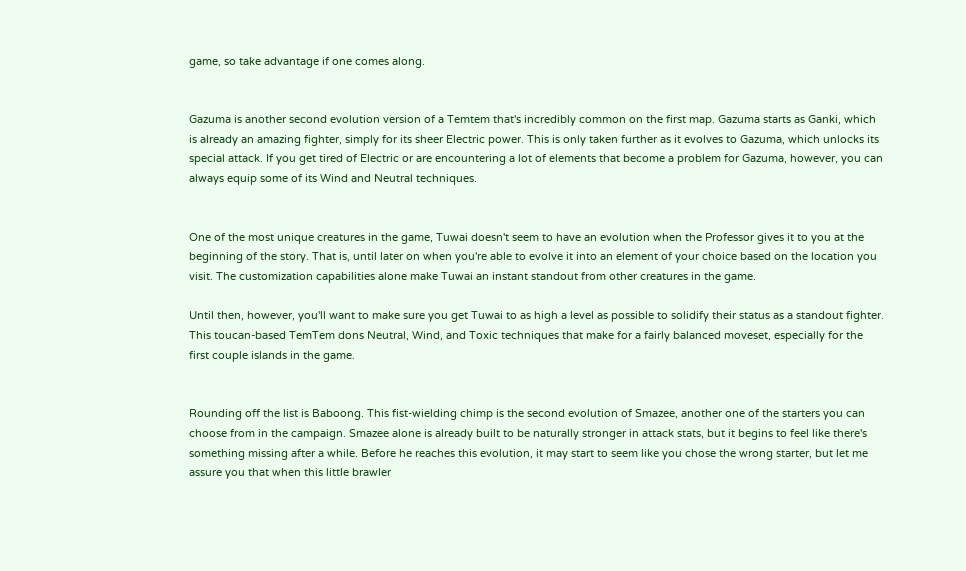game, so take advantage if one comes along.


Gazuma is another second evolution version of a Temtem that's incredibly common on the first map. Gazuma starts as Ganki, which is already an amazing fighter, simply for its sheer Electric power. This is only taken further as it evolves to Gazuma, which unlocks its special attack. If you get tired of Electric or are encountering a lot of elements that become a problem for Gazuma, however, you can always equip some of its Wind and Neutral techniques.


One of the most unique creatures in the game, Tuwai doesn't seem to have an evolution when the Professor gives it to you at the beginning of the story. That is, until later on when you're able to evolve it into an element of your choice based on the location you visit. The customization capabilities alone make Tuwai an instant standout from other creatures in the game.

Until then, however, you'll want to make sure you get Tuwai to as high a level as possible to solidify their status as a standout fighter. This toucan-based TemTem dons Neutral, Wind, and Toxic techniques that make for a fairly balanced moveset, especially for the first couple islands in the game.


Rounding off the list is Baboong. This fist-wielding chimp is the second evolution of Smazee, another one of the starters you can choose from in the campaign. Smazee alone is already built to be naturally stronger in attack stats, but it begins to feel like there's something missing after a while. Before he reaches this evolution, it may start to seem like you chose the wrong starter, but let me assure you that when this little brawler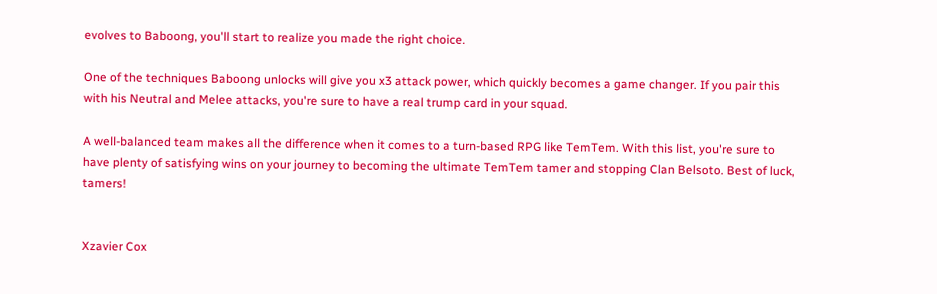evolves to Baboong, you'll start to realize you made the right choice.

One of the techniques Baboong unlocks will give you x3 attack power, which quickly becomes a game changer. If you pair this with his Neutral and Melee attacks, you're sure to have a real trump card in your squad.

A well-balanced team makes all the difference when it comes to a turn-based RPG like TemTem. With this list, you're sure to have plenty of satisfying wins on your journey to becoming the ultimate TemTem tamer and stopping Clan Belsoto. Best of luck, tamers!


Xzavier Cox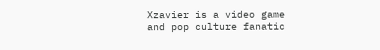Xzavier is a video game and pop culture fanatic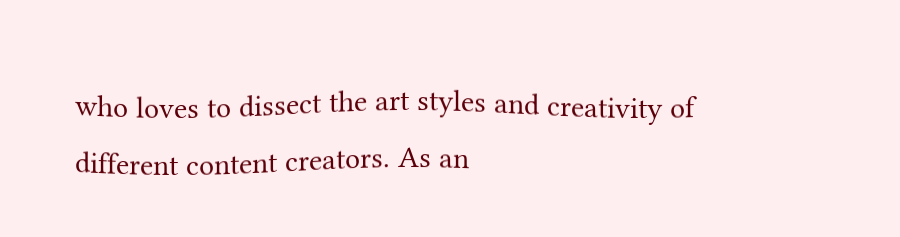who loves to dissect the art styles and creativity of different content creators. As an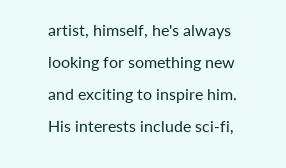artist, himself, he's always looking for something new and exciting to inspire him. His interests include sci-fi,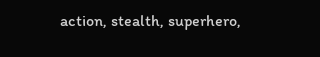action, stealth, superhero,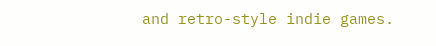and retro-style indie games.